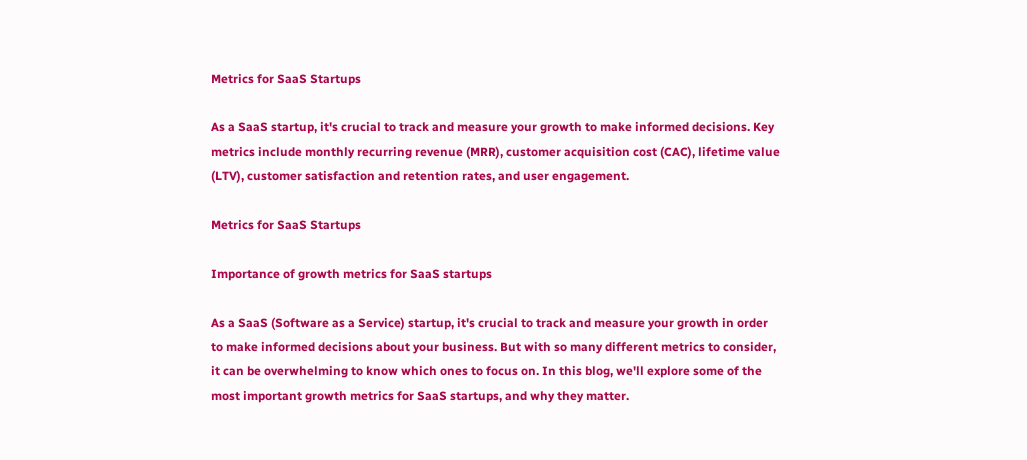Metrics for SaaS Startups

As a SaaS startup, it's crucial to track and measure your growth to make informed decisions. Key metrics include monthly recurring revenue (MRR), customer acquisition cost (CAC), lifetime value (LTV), customer satisfaction and retention rates, and user engagement.

Metrics for SaaS Startups

Importance of growth metrics for SaaS startups

As a SaaS (Software as a Service) startup, it's crucial to track and measure your growth in order to make informed decisions about your business. But with so many different metrics to consider, it can be overwhelming to know which ones to focus on. In this blog, we'll explore some of the most important growth metrics for SaaS startups, and why they matter.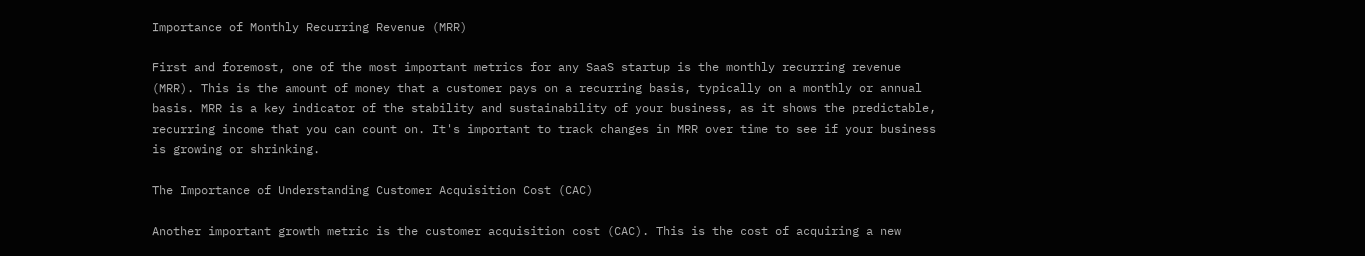Importance of Monthly Recurring Revenue (MRR)

First and foremost, one of the most important metrics for any SaaS startup is the monthly recurring revenue (MRR). This is the amount of money that a customer pays on a recurring basis, typically on a monthly or annual basis. MRR is a key indicator of the stability and sustainability of your business, as it shows the predictable, recurring income that you can count on. It's important to track changes in MRR over time to see if your business is growing or shrinking.

The Importance of Understanding Customer Acquisition Cost (CAC)

Another important growth metric is the customer acquisition cost (CAC). This is the cost of acquiring a new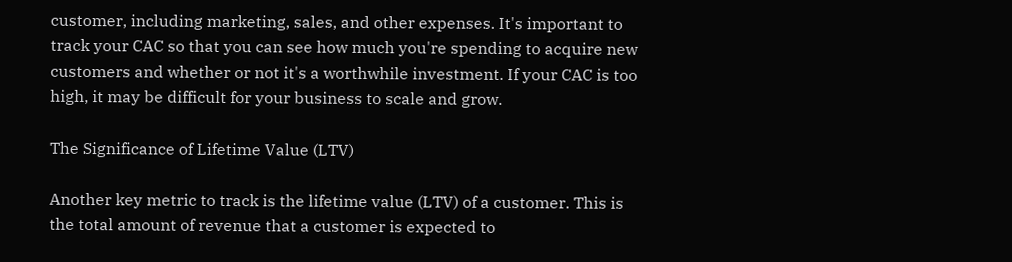customer, including marketing, sales, and other expenses. It's important to track your CAC so that you can see how much you're spending to acquire new customers and whether or not it's a worthwhile investment. If your CAC is too high, it may be difficult for your business to scale and grow.

The Significance of Lifetime Value (LTV)

Another key metric to track is the lifetime value (LTV) of a customer. This is the total amount of revenue that a customer is expected to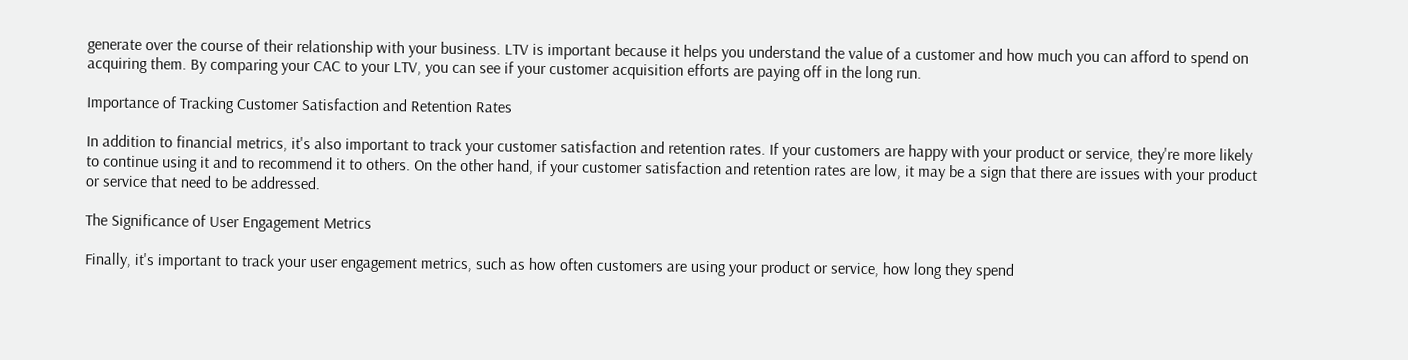generate over the course of their relationship with your business. LTV is important because it helps you understand the value of a customer and how much you can afford to spend on acquiring them. By comparing your CAC to your LTV, you can see if your customer acquisition efforts are paying off in the long run.

Importance of Tracking Customer Satisfaction and Retention Rates

In addition to financial metrics, it's also important to track your customer satisfaction and retention rates. If your customers are happy with your product or service, they're more likely to continue using it and to recommend it to others. On the other hand, if your customer satisfaction and retention rates are low, it may be a sign that there are issues with your product or service that need to be addressed.

The Significance of User Engagement Metrics

Finally, it's important to track your user engagement metrics, such as how often customers are using your product or service, how long they spend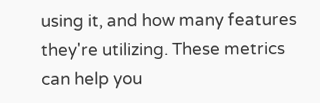using it, and how many features they're utilizing. These metrics can help you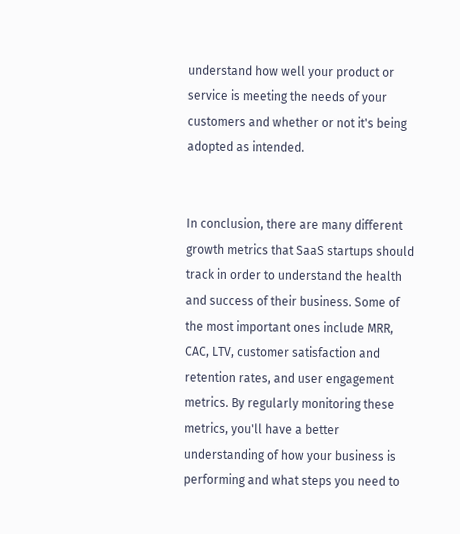understand how well your product or service is meeting the needs of your customers and whether or not it's being adopted as intended.


In conclusion, there are many different growth metrics that SaaS startups should track in order to understand the health and success of their business. Some of the most important ones include MRR, CAC, LTV, customer satisfaction and retention rates, and user engagement metrics. By regularly monitoring these metrics, you'll have a better understanding of how your business is performing and what steps you need to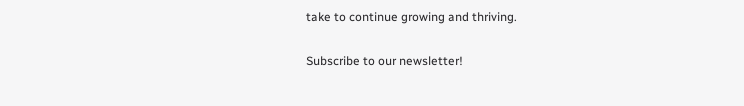take to continue growing and thriving.

Subscribe to our newsletter!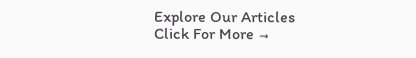Explore Our Articles
Click For More →